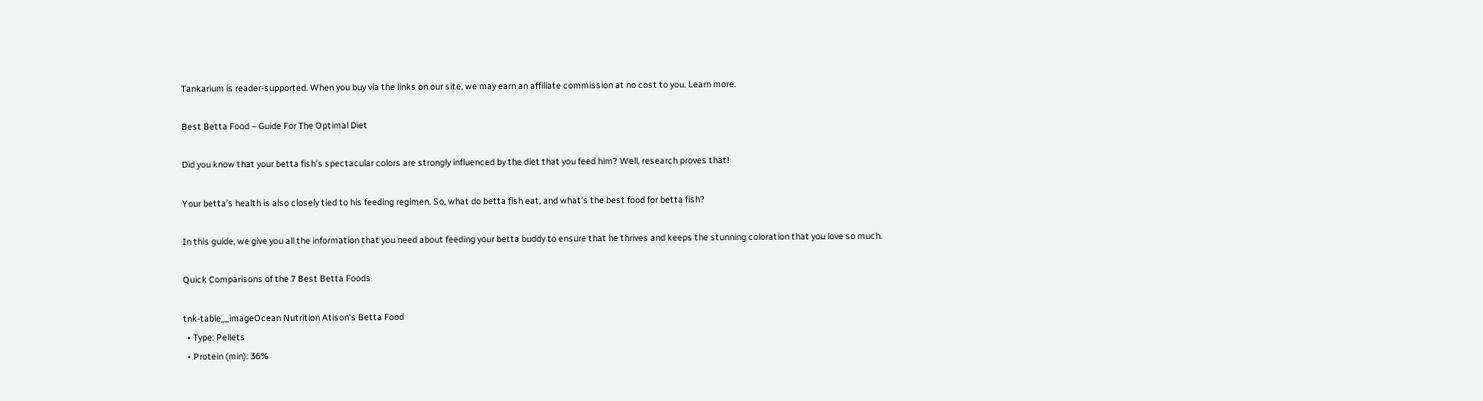Tankarium is reader-supported. When you buy via the links on our site, we may earn an affiliate commission at no cost to you. Learn more.

Best Betta Food – Guide For The Optimal Diet

Did you know that your betta fish’s spectacular colors are strongly influenced by the diet that you feed him? Well, research proves that!

Your betta’s health is also closely tied to his feeding regimen. So, what do betta fish eat, and what’s the best food for betta fish?

In this guide, we give you all the information that you need about feeding your betta buddy to ensure that he thrives and keeps the stunning coloration that you love so much.

Quick Comparisons of the 7 Best Betta Foods

tnk-table__imageOcean Nutrition Atison's Betta Food
  • Type: Pellets
  • Protein (min): 36%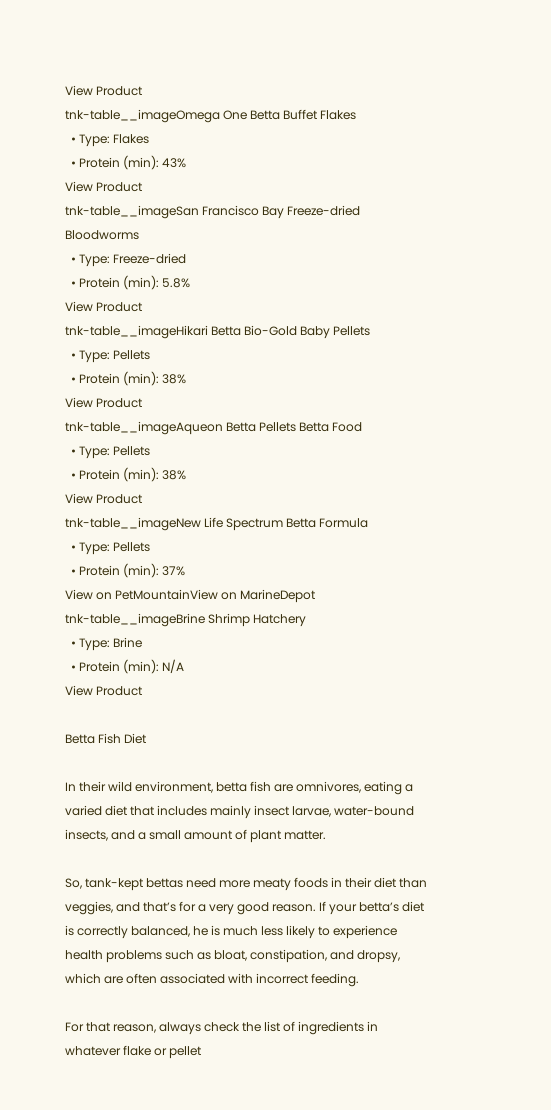View Product
tnk-table__imageOmega One Betta Buffet Flakes
  • Type: Flakes
  • Protein (min): 43%
View Product
tnk-table__imageSan Francisco Bay Freeze-dried Bloodworms
  • Type: Freeze-dried
  • Protein (min): 5.8%
View Product
tnk-table__imageHikari Betta Bio-Gold Baby Pellets
  • Type: Pellets
  • Protein (min): 38%
View Product
tnk-table__imageAqueon Betta Pellets Betta Food
  • Type: Pellets
  • Protein (min): 38%
View Product
tnk-table__imageNew Life Spectrum Betta Formula
  • Type: Pellets
  • Protein (min): 37%
View on PetMountainView on MarineDepot
tnk-table__imageBrine Shrimp Hatchery
  • Type: Brine
  • Protein (min): N/A
View Product

Betta Fish Diet

In their wild environment, betta fish are omnivores, eating a varied diet that includes mainly insect larvae, water-bound insects, and a small amount of plant matter.

So, tank-kept bettas need more meaty foods in their diet than veggies, and that’s for a very good reason. If your betta’s diet is correctly balanced, he is much less likely to experience health problems such as bloat, constipation, and dropsy, which are often associated with incorrect feeding.

For that reason, always check the list of ingredients in whatever flake or pellet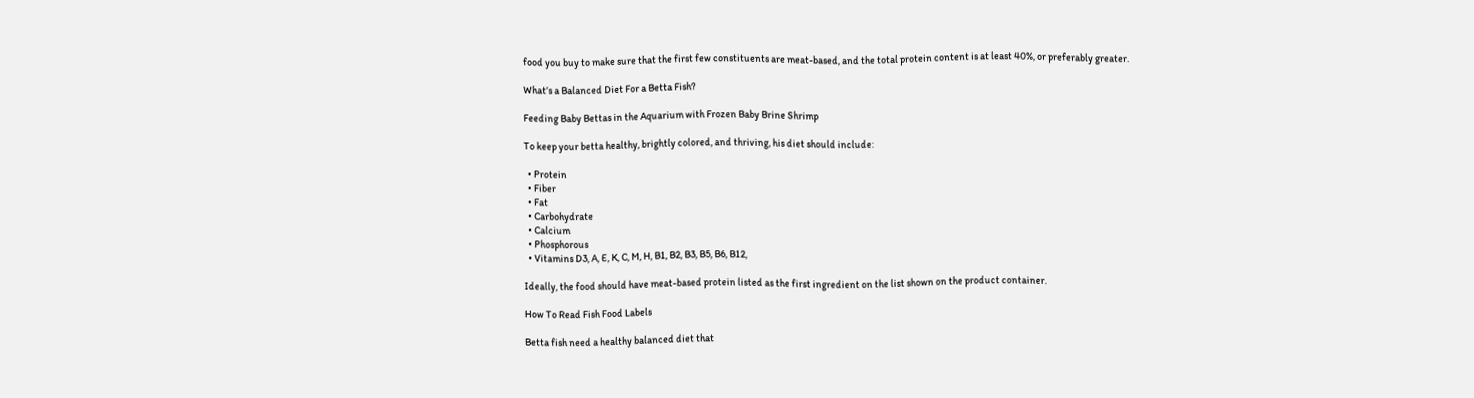food you buy to make sure that the first few constituents are meat-based, and the total protein content is at least 40%, or preferably greater.

What’s a Balanced Diet For a Betta Fish?

Feeding Baby Bettas in the Aquarium with Frozen Baby Brine Shrimp

To keep your betta healthy, brightly colored, and thriving, his diet should include:

  • Protein
  • Fiber
  • Fat
  • Carbohydrate
  • Calcium
  • Phosphorous
  • Vitamins D3, A, E, K, C, M, H, B1, B2, B3, B5, B6, B12,

Ideally, the food should have meat-based protein listed as the first ingredient on the list shown on the product container.

How To Read Fish Food Labels

Betta fish need a healthy balanced diet that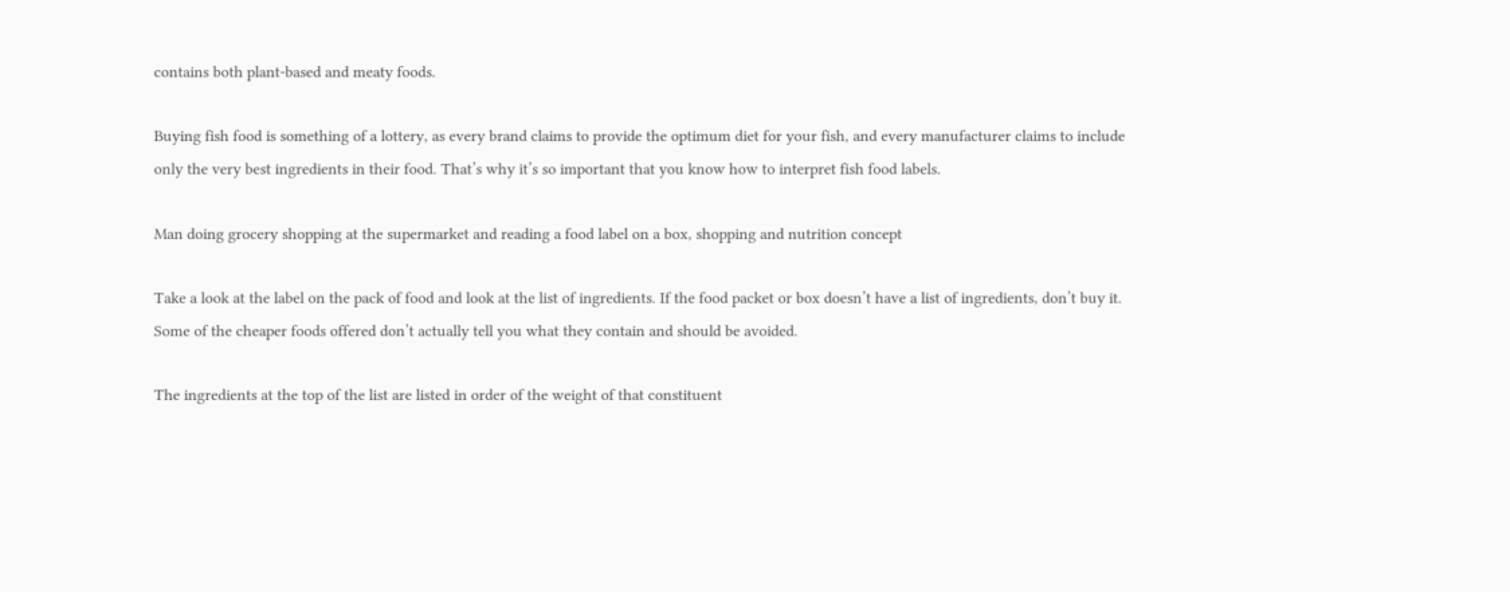contains both plant-based and meaty foods.

Buying fish food is something of a lottery, as every brand claims to provide the optimum diet for your fish, and every manufacturer claims to include only the very best ingredients in their food. That’s why it’s so important that you know how to interpret fish food labels.

Man doing grocery shopping at the supermarket and reading a food label on a box, shopping and nutrition concept

Take a look at the label on the pack of food and look at the list of ingredients. If the food packet or box doesn’t have a list of ingredients, don’t buy it. Some of the cheaper foods offered don’t actually tell you what they contain and should be avoided.

The ingredients at the top of the list are listed in order of the weight of that constituent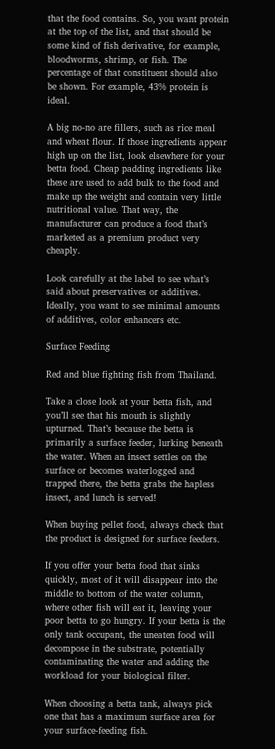that the food contains. So, you want protein at the top of the list, and that should be some kind of fish derivative, for example, bloodworms, shrimp, or fish. The percentage of that constituent should also be shown. For example, 43% protein is ideal.

A big no-no are fillers, such as rice meal and wheat flour. If those ingredients appear high up on the list, look elsewhere for your betta food. Cheap padding ingredients like these are used to add bulk to the food and make up the weight and contain very little nutritional value. That way, the manufacturer can produce a food that’s marketed as a premium product very cheaply.

Look carefully at the label to see what’s said about preservatives or additives. Ideally, you want to see minimal amounts of additives, color enhancers etc.

Surface Feeding

Red and blue fighting fish from Thailand.

Take a close look at your betta fish, and you’ll see that his mouth is slightly upturned. That’s because the betta is primarily a surface feeder, lurking beneath the water. When an insect settles on the surface or becomes waterlogged and trapped there, the betta grabs the hapless insect, and lunch is served!

When buying pellet food, always check that the product is designed for surface feeders.

If you offer your betta food that sinks quickly, most of it will disappear into the middle to bottom of the water column, where other fish will eat it, leaving your poor betta to go hungry. If your betta is the only tank occupant, the uneaten food will decompose in the substrate, potentially contaminating the water and adding the workload for your biological filter.

When choosing a betta tank, always pick one that has a maximum surface area for your surface-feeding fish.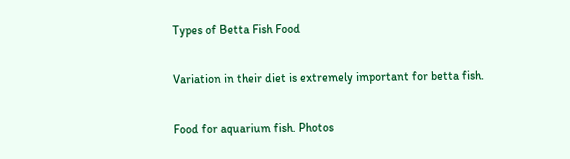Types of Betta Fish Food

Variation in their diet is extremely important for betta fish.

Food for aquarium fish. Photos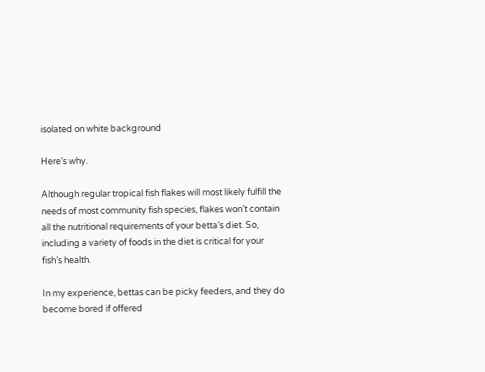isolated on white background

Here’s why.

Although regular tropical fish flakes will most likely fulfill the needs of most community fish species, flakes won’t contain all the nutritional requirements of your betta’s diet. So, including a variety of foods in the diet is critical for your fish’s health.

In my experience, bettas can be picky feeders, and they do become bored if offered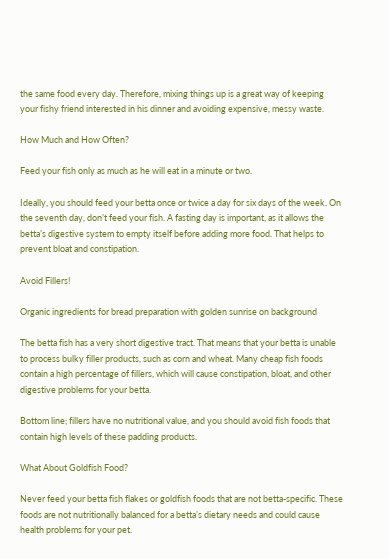the same food every day. Therefore, mixing things up is a great way of keeping your fishy friend interested in his dinner and avoiding expensive, messy waste.

How Much and How Often?

Feed your fish only as much as he will eat in a minute or two.

Ideally, you should feed your betta once or twice a day for six days of the week. On the seventh day, don’t feed your fish. A fasting day is important, as it allows the betta’s digestive system to empty itself before adding more food. That helps to prevent bloat and constipation.

Avoid Fillers!

Organic ingredients for bread preparation with golden sunrise on background

The betta fish has a very short digestive tract. That means that your betta is unable to process bulky filler products, such as corn and wheat. Many cheap fish foods contain a high percentage of fillers, which will cause constipation, bloat, and other digestive problems for your betta.

Bottom line; fillers have no nutritional value, and you should avoid fish foods that contain high levels of these padding products.

What About Goldfish Food?

Never feed your betta fish flakes or goldfish foods that are not betta-specific. These foods are not nutritionally balanced for a betta’s dietary needs and could cause health problems for your pet.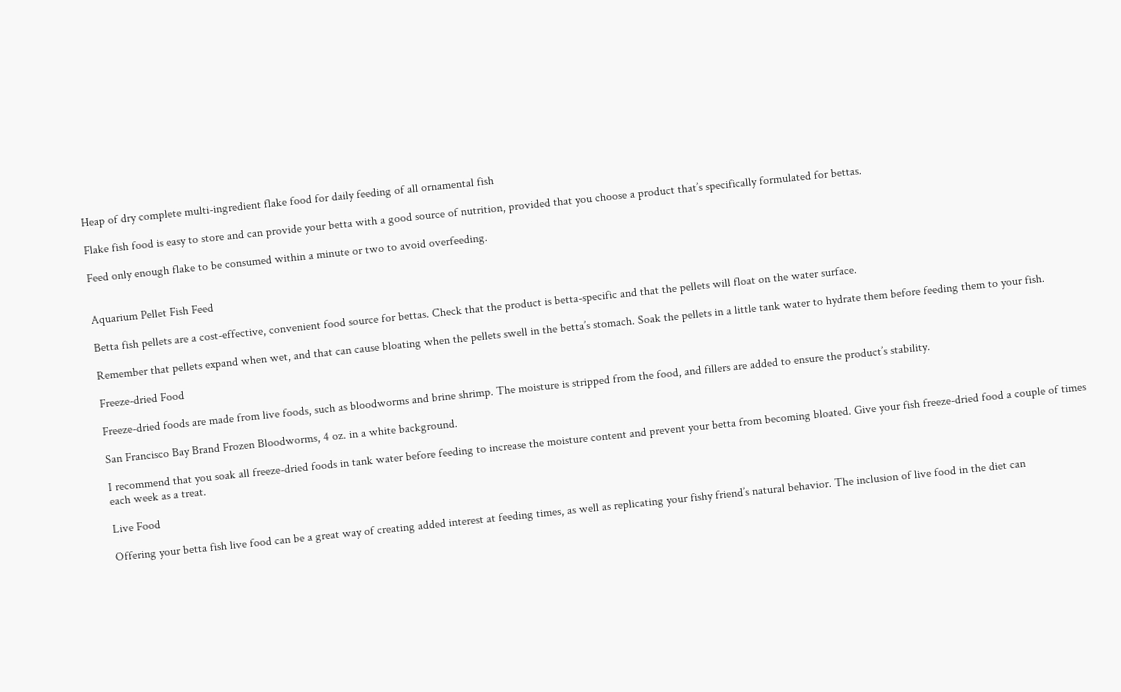Heap of dry complete multi-ingredient flake food for daily feeding of all ornamental fish

Flake fish food is easy to store and can provide your betta with a good source of nutrition, provided that you choose a product that’s specifically formulated for bettas.

Feed only enough flake to be consumed within a minute or two to avoid overfeeding.


Aquarium Pellet Fish Feed

Betta fish pellets are a cost-effective, convenient food source for bettas. Check that the product is betta-specific and that the pellets will float on the water surface.

Remember that pellets expand when wet, and that can cause bloating when the pellets swell in the betta’s stomach. Soak the pellets in a little tank water to hydrate them before feeding them to your fish.

Freeze-dried Food

Freeze-dried foods are made from live foods, such as bloodworms and brine shrimp. The moisture is stripped from the food, and fillers are added to ensure the product’s stability.

San Francisco Bay Brand Frozen Bloodworms, 4 oz. in a white background.

I recommend that you soak all freeze-dried foods in tank water before feeding to increase the moisture content and prevent your betta from becoming bloated. Give your fish freeze-dried food a couple of times each week as a treat.

Live Food

Offering your betta fish live food can be a great way of creating added interest at feeding times, as well as replicating your fishy friend’s natural behavior. The inclusion of live food in the diet can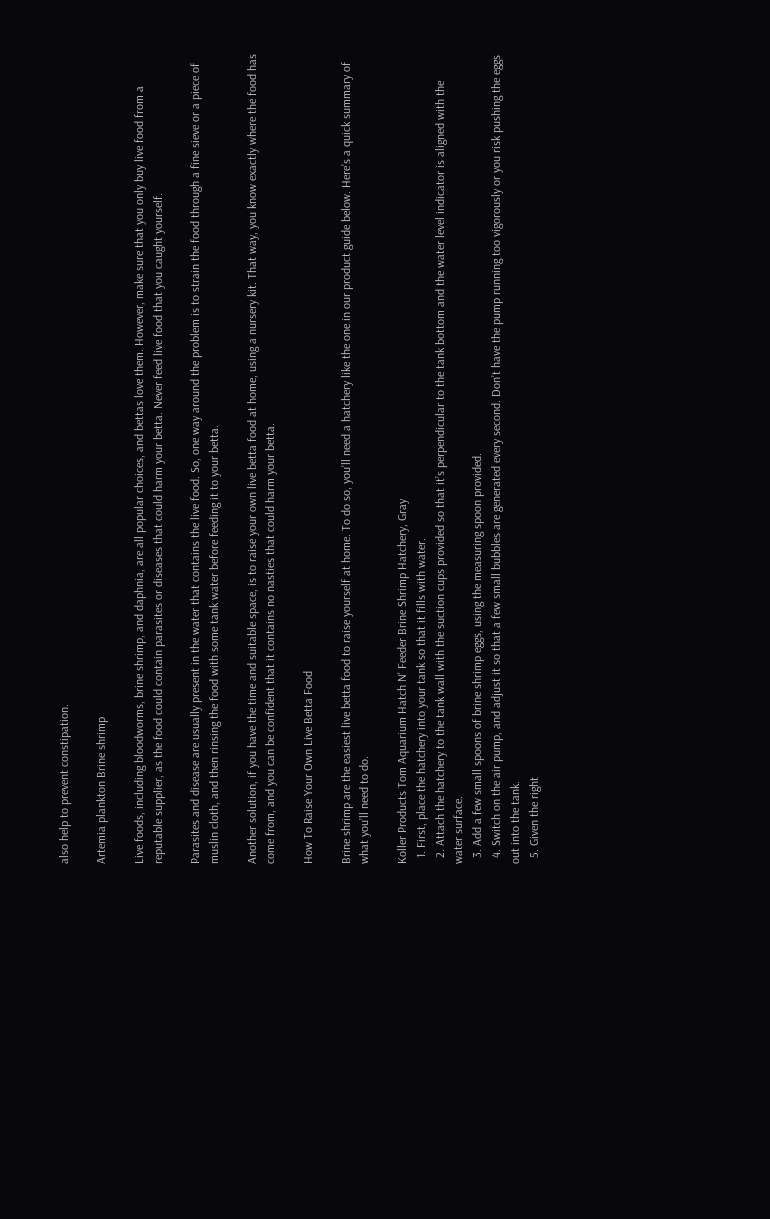also help to prevent constipation.

Artemia plankton Brine shrimp

Live foods, including bloodworms, brine shrimp, and daphnia, are all popular choices, and bettas love them. However, make sure that you only buy live food from a reputable supplier, as the food could contain parasites or diseases that could harm your betta. Never feed live food that you caught yourself.

Parasites and disease are usually present in the water that contains the live food. So, one way around the problem is to strain the food through a fine sieve or a piece of muslin cloth, and then rinsing the food with some tank water before feeding it to your betta.

Another solution, if you have the time and suitable space, is to raise your own live betta food at home, using a nursery kit. That way, you know exactly where the food has come from, and you can be confident that it contains no nasties that could harm your betta.

How To Raise Your Own Live Betta Food

Brine shrimp are the easiest live betta food to raise yourself at home. To do so, you’ll need a hatchery like the one in our product guide below. Here’s a quick summary of what you’ll need to do.

Koller Products Tom Aquarium Hatch N' Feeder Brine Shrimp Hatchery, Gray
  1. First, place the hatchery into your tank so that it fills with water.
  2. Attach the hatchery to the tank wall with the suction cups provided so that it’s perpendicular to the tank bottom and the water level indicator is aligned with the water surface.
  3. Add a few small spoons of brine shrimp eggs, using the measuring spoon provided.
  4. Switch on the air pump, and adjust it so that a few small bubbles are generated every second. Don’t have the pump running too vigorously or you risk pushing the eggs out into the tank.
  5. Given the right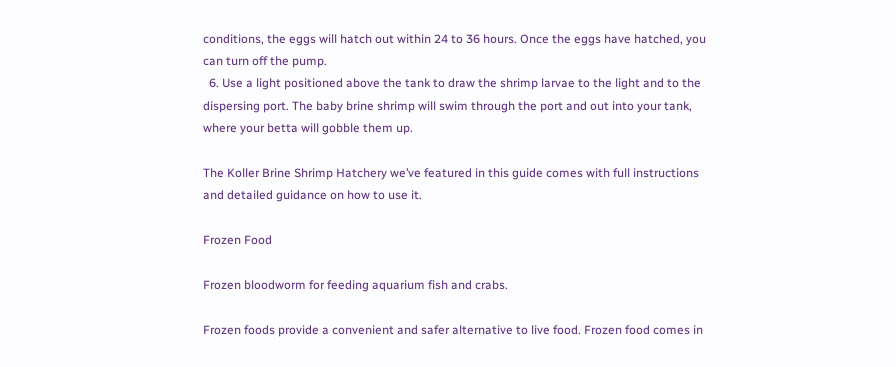conditions, the eggs will hatch out within 24 to 36 hours. Once the eggs have hatched, you can turn off the pump.
  6. Use a light positioned above the tank to draw the shrimp larvae to the light and to the dispersing port. The baby brine shrimp will swim through the port and out into your tank, where your betta will gobble them up.

The Koller Brine Shrimp Hatchery we’ve featured in this guide comes with full instructions and detailed guidance on how to use it.

Frozen Food

Frozen bloodworm for feeding aquarium fish and crabs.

Frozen foods provide a convenient and safer alternative to live food. Frozen food comes in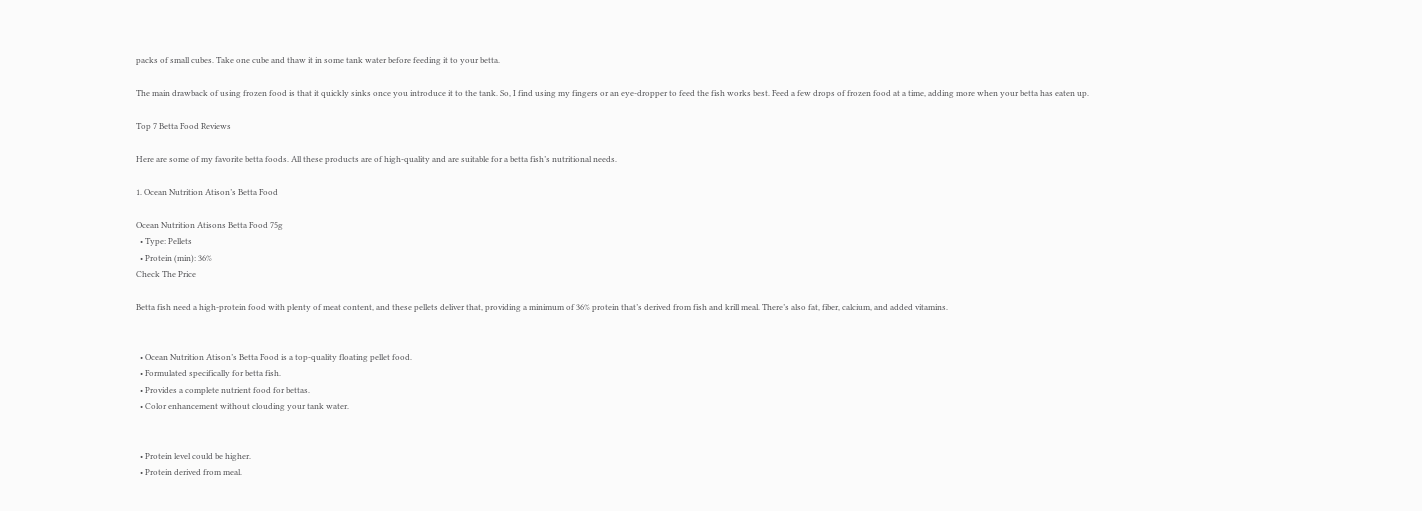packs of small cubes. Take one cube and thaw it in some tank water before feeding it to your betta.

The main drawback of using frozen food is that it quickly sinks once you introduce it to the tank. So, I find using my fingers or an eye-dropper to feed the fish works best. Feed a few drops of frozen food at a time, adding more when your betta has eaten up.

Top 7 Betta Food Reviews

Here are some of my favorite betta foods. All these products are of high-quality and are suitable for a betta fish’s nutritional needs.

1. Ocean Nutrition Atison’s Betta Food

Ocean Nutrition Atisons Betta Food 75g
  • Type: Pellets
  • Protein (min): 36%
Check The Price

Betta fish need a high-protein food with plenty of meat content, and these pellets deliver that, providing a minimum of 36% protein that’s derived from fish and krill meal. There’s also fat, fiber, calcium, and added vitamins.


  • Ocean Nutrition Atison’s Betta Food is a top-quality floating pellet food.
  • Formulated specifically for betta fish.
  • Provides a complete nutrient food for bettas.
  • Color enhancement without clouding your tank water.


  • Protein level could be higher.
  • Protein derived from meal.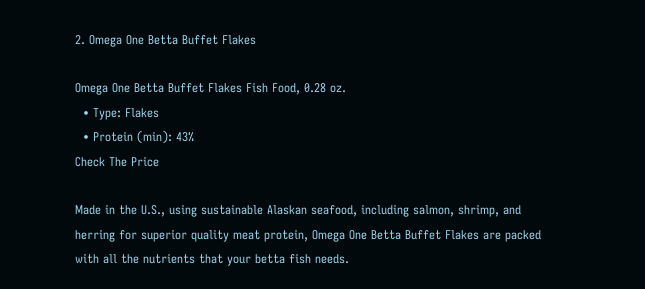2. Omega One Betta Buffet Flakes

Omega One Betta Buffet Flakes Fish Food, 0.28 oz.
  • Type: Flakes
  • Protein (min): 43%
Check The Price

Made in the U.S., using sustainable Alaskan seafood, including salmon, shrimp, and herring for superior quality meat protein, Omega One Betta Buffet Flakes are packed with all the nutrients that your betta fish needs.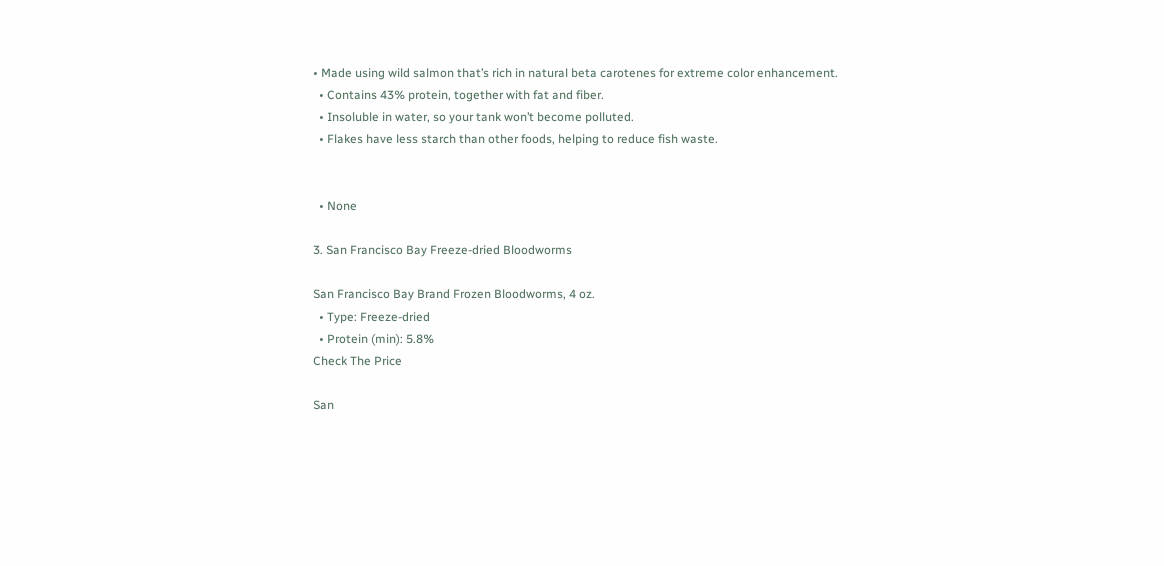• Made using wild salmon that’s rich in natural beta carotenes for extreme color enhancement.
  • Contains 43% protein, together with fat and fiber.
  • Insoluble in water, so your tank won’t become polluted.
  • Flakes have less starch than other foods, helping to reduce fish waste.


  • None

3. San Francisco Bay Freeze-dried Bloodworms

San Francisco Bay Brand Frozen Bloodworms, 4 oz.
  • Type: Freeze-dried
  • Protein (min): 5.8%
Check The Price

San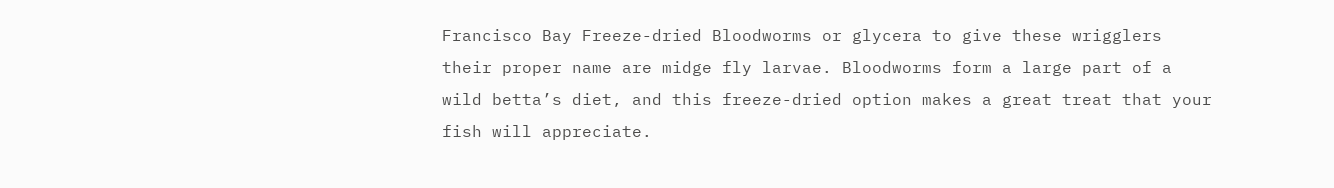Francisco Bay Freeze-dried Bloodworms or glycera to give these wrigglers their proper name are midge fly larvae. Bloodworms form a large part of a wild betta’s diet, and this freeze-dried option makes a great treat that your fish will appreciate.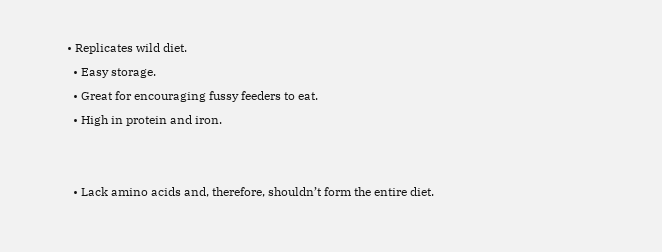• Replicates wild diet.
  • Easy storage.
  • Great for encouraging fussy feeders to eat.
  • High in protein and iron.


  • Lack amino acids and, therefore, shouldn’t form the entire diet.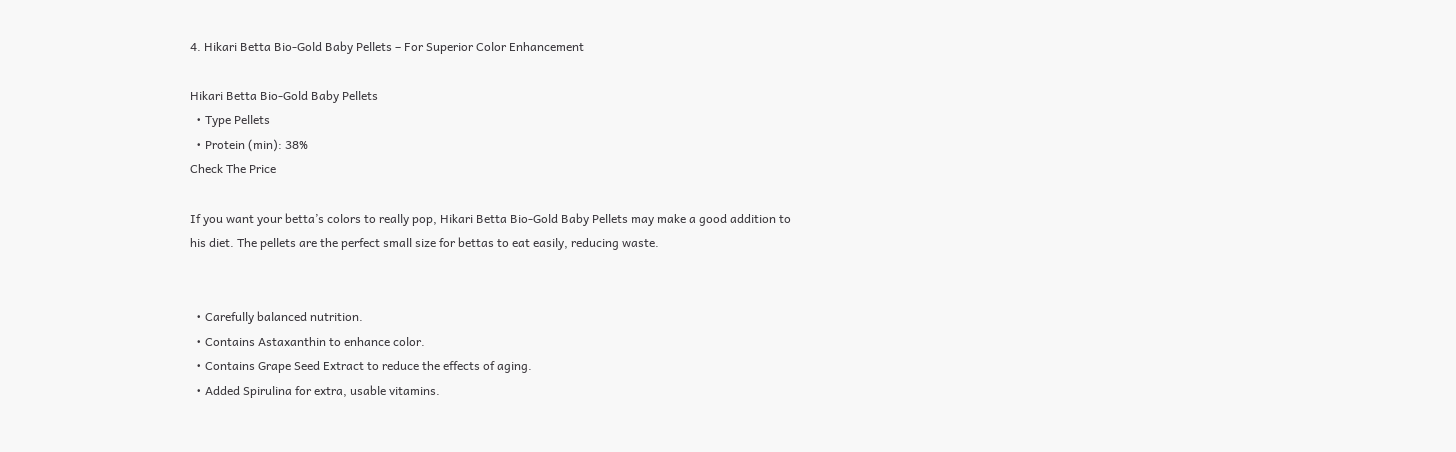4. Hikari Betta Bio-Gold Baby Pellets – For Superior Color Enhancement

Hikari Betta Bio-Gold Baby Pellets
  • Type Pellets
  • Protein (min): 38%
Check The Price

If you want your betta’s colors to really pop, Hikari Betta Bio-Gold Baby Pellets may make a good addition to his diet. The pellets are the perfect small size for bettas to eat easily, reducing waste.


  • Carefully balanced nutrition.
  • Contains Astaxanthin to enhance color.
  • Contains Grape Seed Extract to reduce the effects of aging.
  • Added Spirulina for extra, usable vitamins.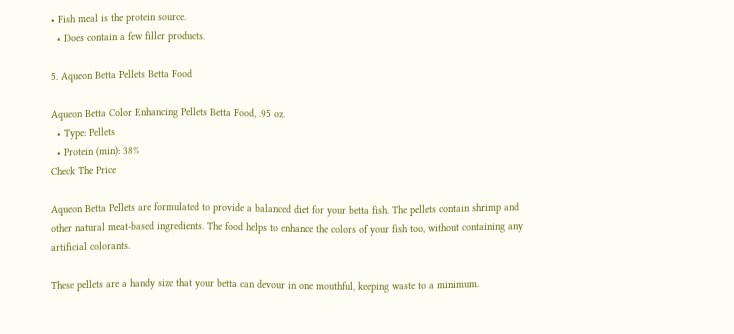• Fish meal is the protein source.
  • Does contain a few filler products.

5. Aqueon Betta Pellets Betta Food

Aqueon Betta Color Enhancing Pellets Betta Food, .95 oz.
  • Type: Pellets
  • Protein (min): 38%
Check The Price

Aqueon Betta Pellets are formulated to provide a balanced diet for your betta fish. The pellets contain shrimp and other natural meat-based ingredients. The food helps to enhance the colors of your fish too, without containing any artificial colorants.

These pellets are a handy size that your betta can devour in one mouthful, keeping waste to a minimum.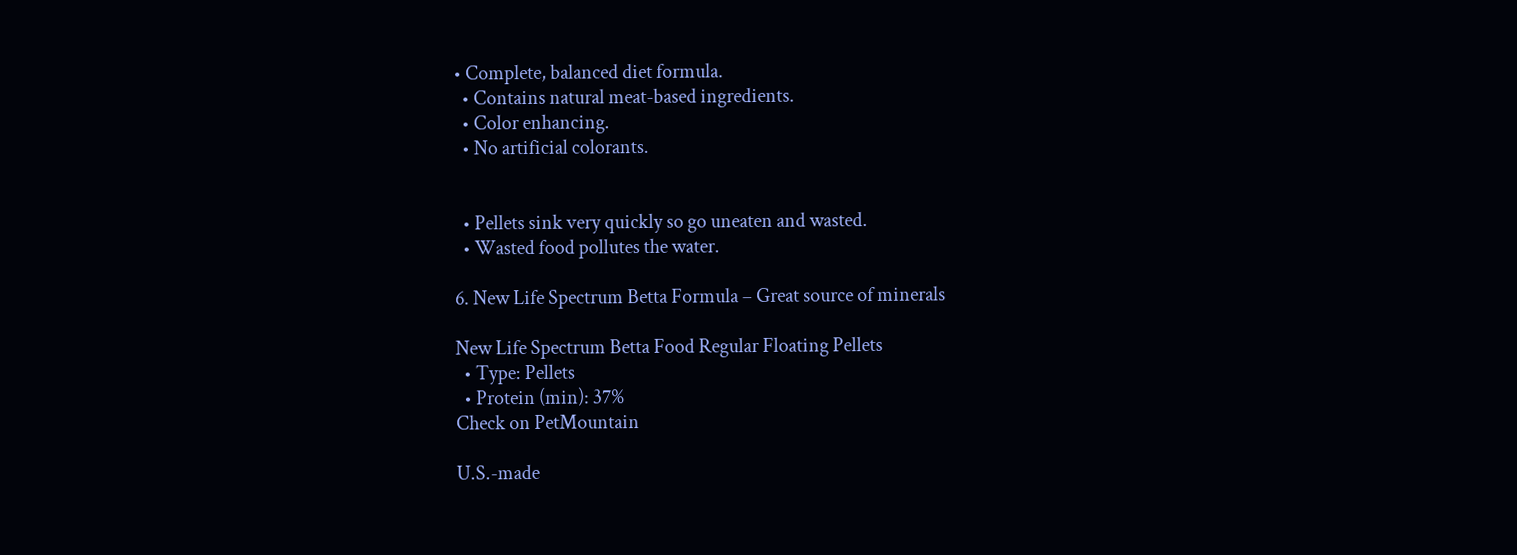• Complete, balanced diet formula.
  • Contains natural meat-based ingredients.
  • Color enhancing.
  • No artificial colorants.


  • Pellets sink very quickly so go uneaten and wasted.
  • Wasted food pollutes the water.

6. New Life Spectrum Betta Formula – Great source of minerals

New Life Spectrum Betta Food Regular Floating Pellets
  • Type: Pellets
  • Protein (min): 37%
Check on PetMountain

U.S.-made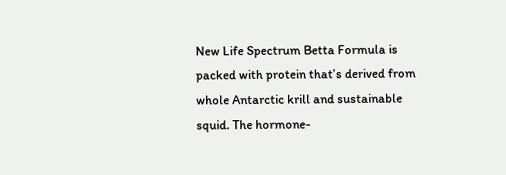New Life Spectrum Betta Formula is packed with protein that’s derived from whole Antarctic krill and sustainable squid. The hormone-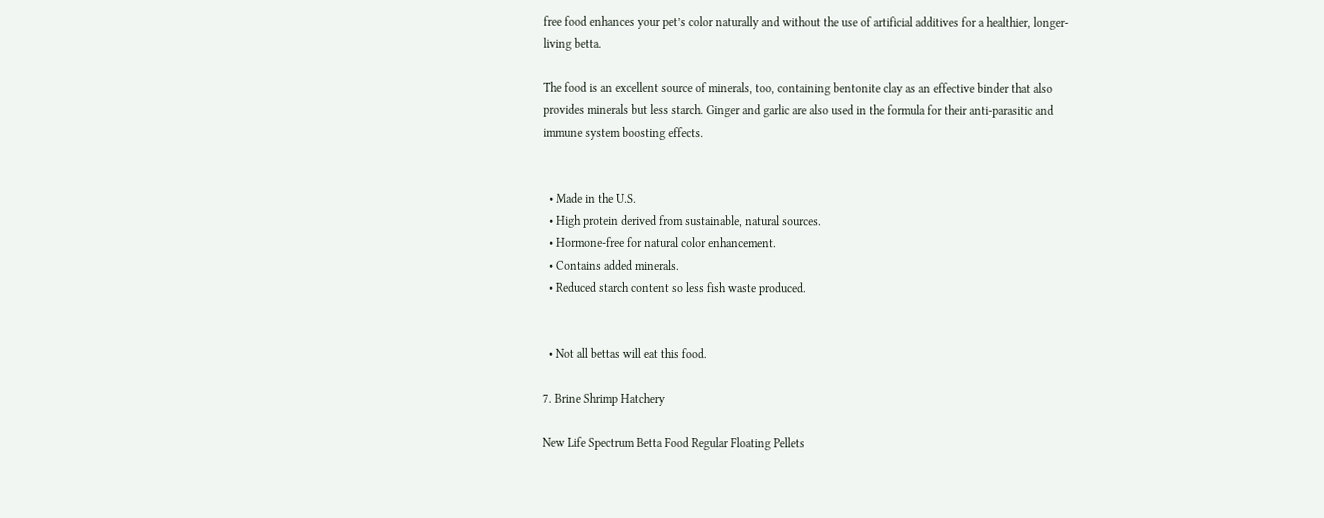free food enhances your pet’s color naturally and without the use of artificial additives for a healthier, longer-living betta.

The food is an excellent source of minerals, too, containing bentonite clay as an effective binder that also provides minerals but less starch. Ginger and garlic are also used in the formula for their anti-parasitic and immune system boosting effects.


  • Made in the U.S.
  • High protein derived from sustainable, natural sources.
  • Hormone-free for natural color enhancement.
  • Contains added minerals.
  • Reduced starch content so less fish waste produced.


  • Not all bettas will eat this food.

7. Brine Shrimp Hatchery

New Life Spectrum Betta Food Regular Floating Pellets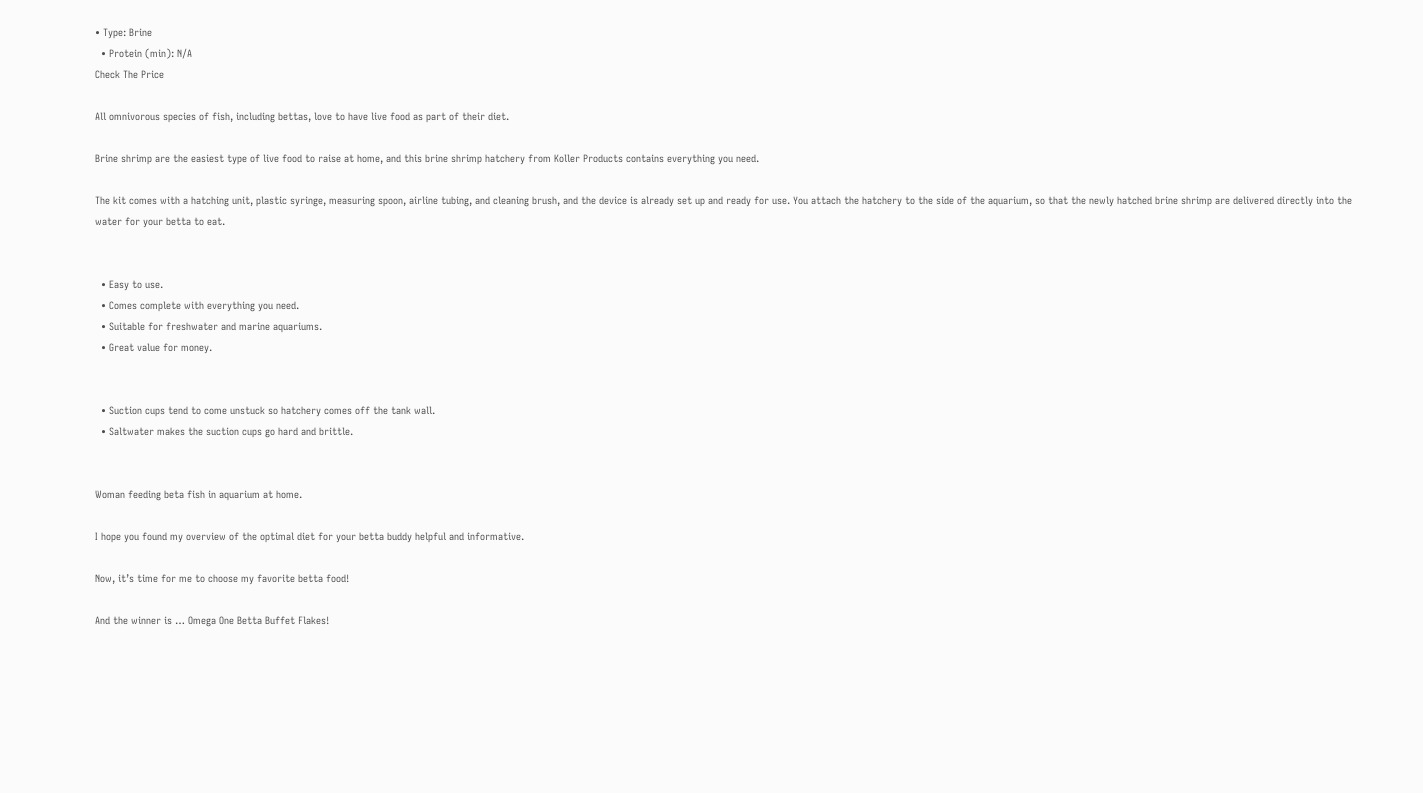• Type: Brine
  • Protein (min): N/A
Check The Price

All omnivorous species of fish, including bettas, love to have live food as part of their diet.

Brine shrimp are the easiest type of live food to raise at home, and this brine shrimp hatchery from Koller Products contains everything you need.

The kit comes with a hatching unit, plastic syringe, measuring spoon, airline tubing, and cleaning brush, and the device is already set up and ready for use. You attach the hatchery to the side of the aquarium, so that the newly hatched brine shrimp are delivered directly into the water for your betta to eat.


  • Easy to use.
  • Comes complete with everything you need.
  • Suitable for freshwater and marine aquariums.
  • Great value for money.


  • Suction cups tend to come unstuck so hatchery comes off the tank wall.
  • Saltwater makes the suction cups go hard and brittle.


Woman feeding beta fish in aquarium at home.

I hope you found my overview of the optimal diet for your betta buddy helpful and informative.

Now, it’s time for me to choose my favorite betta food!

And the winner is … Omega One Betta Buffet Flakes!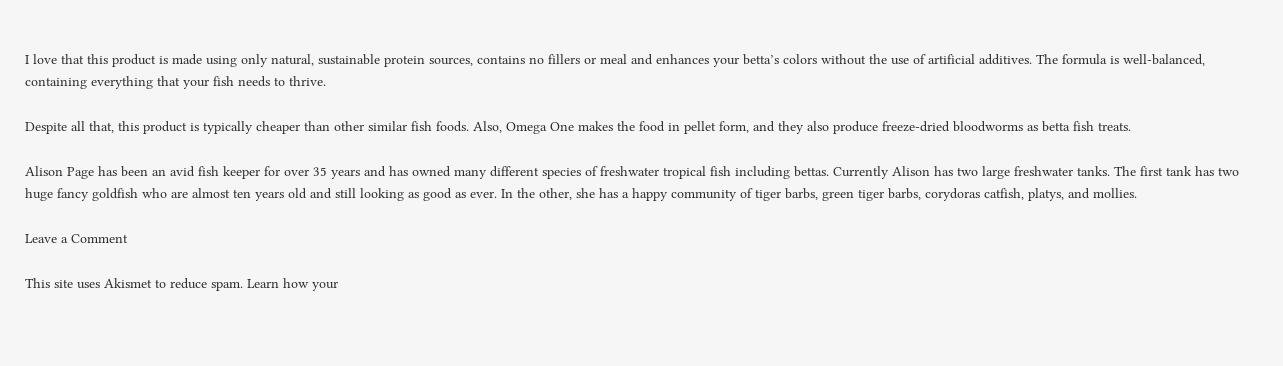I love that this product is made using only natural, sustainable protein sources, contains no fillers or meal and enhances your betta’s colors without the use of artificial additives. The formula is well-balanced, containing everything that your fish needs to thrive.

Despite all that, this product is typically cheaper than other similar fish foods. Also, Omega One makes the food in pellet form, and they also produce freeze-dried bloodworms as betta fish treats.

Alison Page has been an avid fish keeper for over 35 years and has owned many different species of freshwater tropical fish including bettas. Currently Alison has two large freshwater tanks. The first tank has two huge fancy goldfish who are almost ten years old and still looking as good as ever. In the other, she has a happy community of tiger barbs, green tiger barbs, corydoras catfish, platys, and mollies.

Leave a Comment

This site uses Akismet to reduce spam. Learn how your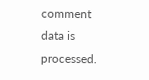comment data is processed.